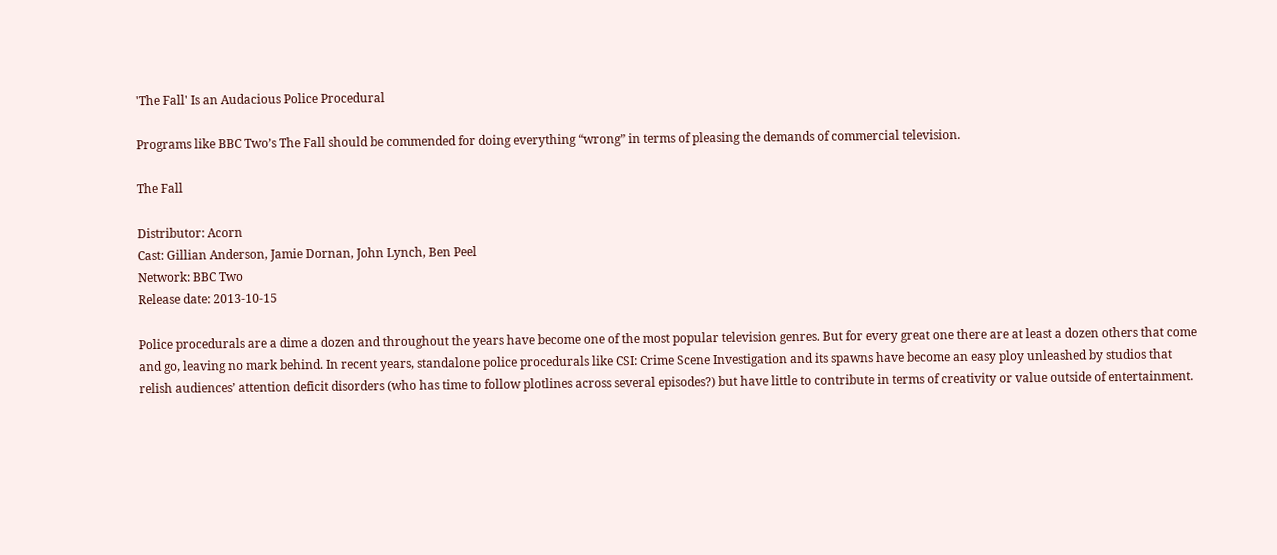'The Fall' Is an Audacious Police Procedural

Programs like BBC Two’s The Fall should be commended for doing everything “wrong” in terms of pleasing the demands of commercial television.

The Fall

Distributor: Acorn
Cast: Gillian Anderson, Jamie Dornan, John Lynch, Ben Peel
Network: BBC Two
Release date: 2013-10-15

Police procedurals are a dime a dozen and throughout the years have become one of the most popular television genres. But for every great one there are at least a dozen others that come and go, leaving no mark behind. In recent years, standalone police procedurals like CSI: Crime Scene Investigation and its spawns have become an easy ploy unleashed by studios that relish audiences’ attention deficit disorders (who has time to follow plotlines across several episodes?) but have little to contribute in terms of creativity or value outside of entertainment.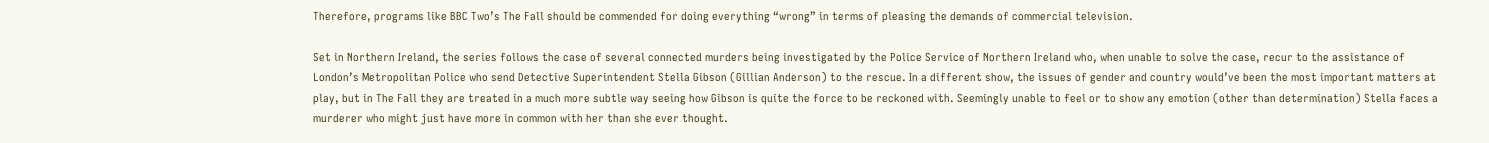Therefore, programs like BBC Two’s The Fall should be commended for doing everything “wrong” in terms of pleasing the demands of commercial television.

Set in Northern Ireland, the series follows the case of several connected murders being investigated by the Police Service of Northern Ireland who, when unable to solve the case, recur to the assistance of London’s Metropolitan Police who send Detective Superintendent Stella Gibson (Gillian Anderson) to the rescue. In a different show, the issues of gender and country would’ve been the most important matters at play, but in The Fall they are treated in a much more subtle way seeing how Gibson is quite the force to be reckoned with. Seemingly unable to feel or to show any emotion (other than determination) Stella faces a murderer who might just have more in common with her than she ever thought.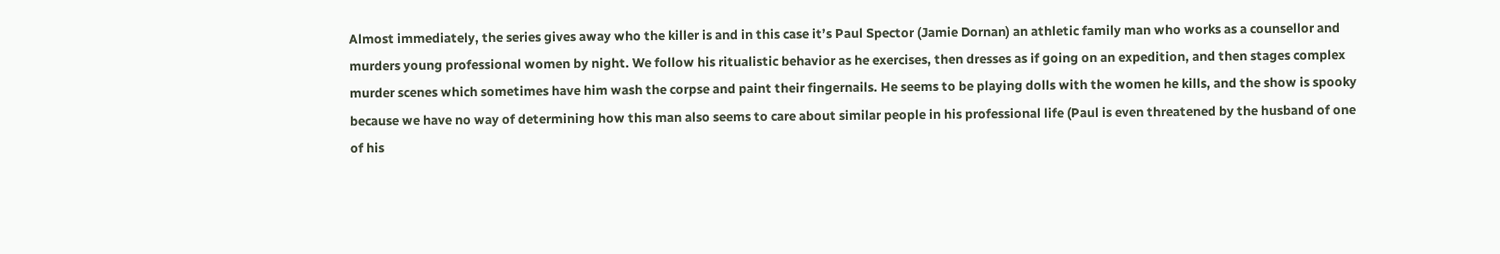Almost immediately, the series gives away who the killer is and in this case it’s Paul Spector (Jamie Dornan) an athletic family man who works as a counsellor and murders young professional women by night. We follow his ritualistic behavior as he exercises, then dresses as if going on an expedition, and then stages complex murder scenes which sometimes have him wash the corpse and paint their fingernails. He seems to be playing dolls with the women he kills, and the show is spooky because we have no way of determining how this man also seems to care about similar people in his professional life (Paul is even threatened by the husband of one of his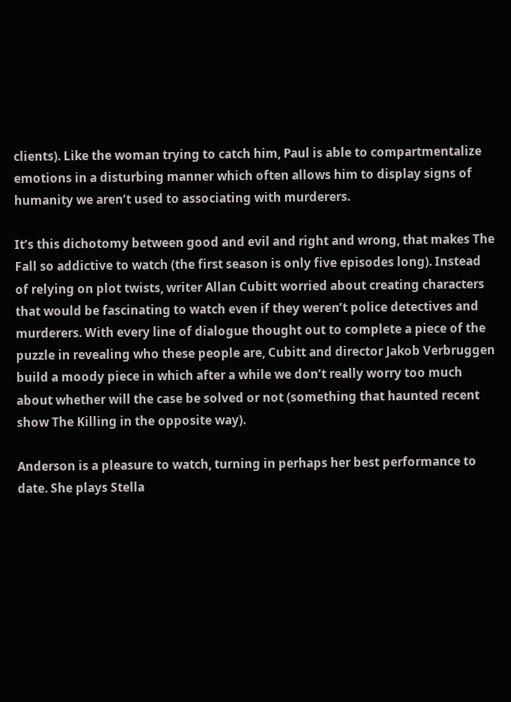clients). Like the woman trying to catch him, Paul is able to compartmentalize emotions in a disturbing manner which often allows him to display signs of humanity we aren’t used to associating with murderers.

It’s this dichotomy between good and evil and right and wrong, that makes The Fall so addictive to watch (the first season is only five episodes long). Instead of relying on plot twists, writer Allan Cubitt worried about creating characters that would be fascinating to watch even if they weren’t police detectives and murderers. With every line of dialogue thought out to complete a piece of the puzzle in revealing who these people are, Cubitt and director Jakob Verbruggen build a moody piece in which after a while we don’t really worry too much about whether will the case be solved or not (something that haunted recent show The Killing in the opposite way).

Anderson is a pleasure to watch, turning in perhaps her best performance to date. She plays Stella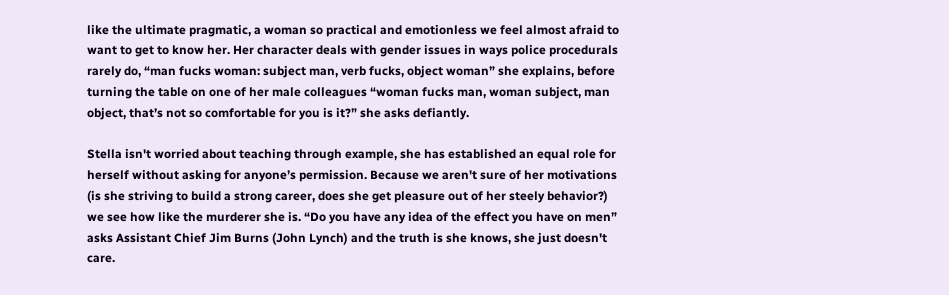like the ultimate pragmatic, a woman so practical and emotionless we feel almost afraid to want to get to know her. Her character deals with gender issues in ways police procedurals rarely do, “man fucks woman: subject man, verb fucks, object woman” she explains, before turning the table on one of her male colleagues “woman fucks man, woman subject, man object, that’s not so comfortable for you is it?” she asks defiantly.

Stella isn't worried about teaching through example, she has established an equal role for herself without asking for anyone’s permission. Because we aren't sure of her motivations (is she striving to build a strong career, does she get pleasure out of her steely behavior?) we see how like the murderer she is. “Do you have any idea of the effect you have on men” asks Assistant Chief Jim Burns (John Lynch) and the truth is she knows, she just doesn't care.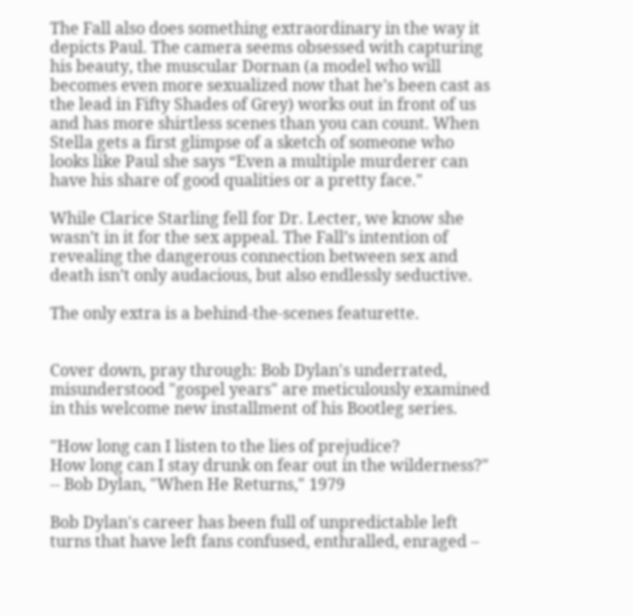The Fall also does something extraordinary in the way it depicts Paul. The camera seems obsessed with capturing his beauty, the muscular Dornan (a model who will becomes even more sexualized now that he’s been cast as the lead in Fifty Shades of Grey) works out in front of us and has more shirtless scenes than you can count. When Stella gets a first glimpse of a sketch of someone who looks like Paul she says “Even a multiple murderer can have his share of good qualities or a pretty face."

While Clarice Starling fell for Dr. Lecter, we know she wasn’t in it for the sex appeal. The Fall’s intention of revealing the dangerous connection between sex and death isn’t only audacious, but also endlessly seductive.

The only extra is a behind-the-scenes featurette.


Cover down, pray through: Bob Dylan's underrated, misunderstood "gospel years" are meticulously examined in this welcome new installment of his Bootleg series.

"How long can I listen to the lies of prejudice?
How long can I stay drunk on fear out in the wilderness?"
-- Bob Dylan, "When He Returns," 1979

Bob Dylan's career has been full of unpredictable left turns that have left fans confused, enthralled, enraged –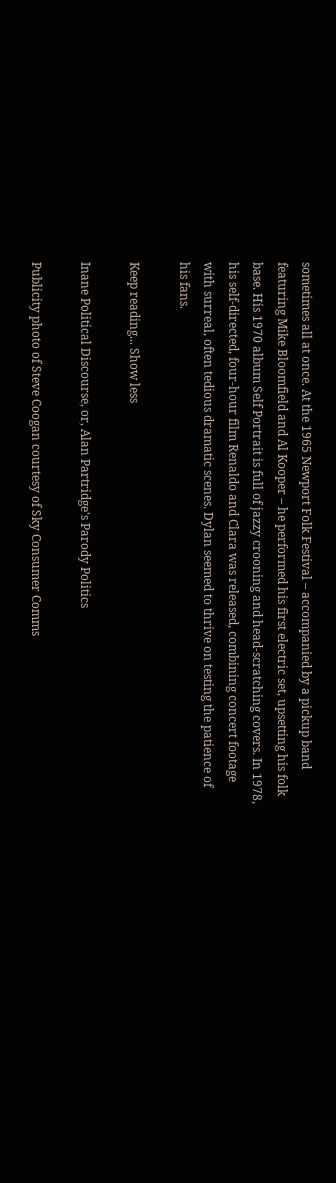sometimes all at once. At the 1965 Newport Folk Festival – accompanied by a pickup band featuring Mike Bloomfield and Al Kooper – he performed his first electric set, upsetting his folk base. His 1970 album Self Portrait is full of jazzy crooning and head-scratching covers. In 1978, his self-directed, four-hour film Renaldo and Clara was released, combining concert footage with surreal, often tedious dramatic scenes. Dylan seemed to thrive on testing the patience of his fans.

Keep reading... Show less

Inane Political Discourse, or, Alan Partridge's Parody Politics

Publicity photo of Steve Coogan courtesy of Sky Consumer Comms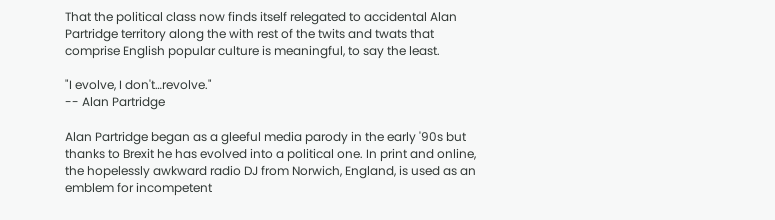That the political class now finds itself relegated to accidental Alan Partridge territory along the with rest of the twits and twats that comprise English popular culture is meaningful, to say the least.

"I evolve, I don't…revolve."
-- Alan Partridge

Alan Partridge began as a gleeful media parody in the early '90s but thanks to Brexit he has evolved into a political one. In print and online, the hopelessly awkward radio DJ from Norwich, England, is used as an emblem for incompetent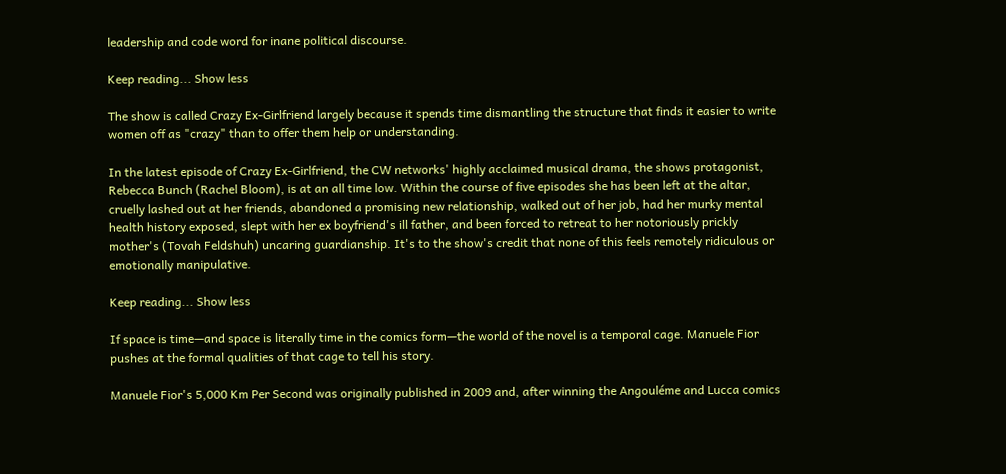leadership and code word for inane political discourse.

Keep reading... Show less

The show is called Crazy Ex-Girlfriend largely because it spends time dismantling the structure that finds it easier to write women off as "crazy" than to offer them help or understanding.

In the latest episode of Crazy Ex-Girlfriend, the CW networks' highly acclaimed musical drama, the shows protagonist, Rebecca Bunch (Rachel Bloom), is at an all time low. Within the course of five episodes she has been left at the altar, cruelly lashed out at her friends, abandoned a promising new relationship, walked out of her job, had her murky mental health history exposed, slept with her ex boyfriend's ill father, and been forced to retreat to her notoriously prickly mother's (Tovah Feldshuh) uncaring guardianship. It's to the show's credit that none of this feels remotely ridiculous or emotionally manipulative.

Keep reading... Show less

If space is time—and space is literally time in the comics form—the world of the novel is a temporal cage. Manuele Fior pushes at the formal qualities of that cage to tell his story.

Manuele Fior's 5,000 Km Per Second was originally published in 2009 and, after winning the Angouléme and Lucca comics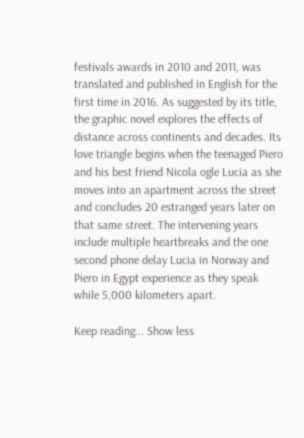festivals awards in 2010 and 2011, was translated and published in English for the first time in 2016. As suggested by its title, the graphic novel explores the effects of distance across continents and decades. Its love triangle begins when the teenaged Piero and his best friend Nicola ogle Lucia as she moves into an apartment across the street and concludes 20 estranged years later on that same street. The intervening years include multiple heartbreaks and the one second phone delay Lucia in Norway and Piero in Egypt experience as they speak while 5,000 kilometers apart.

Keep reading... Show less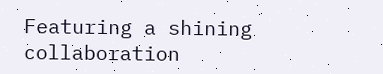Featuring a shining collaboration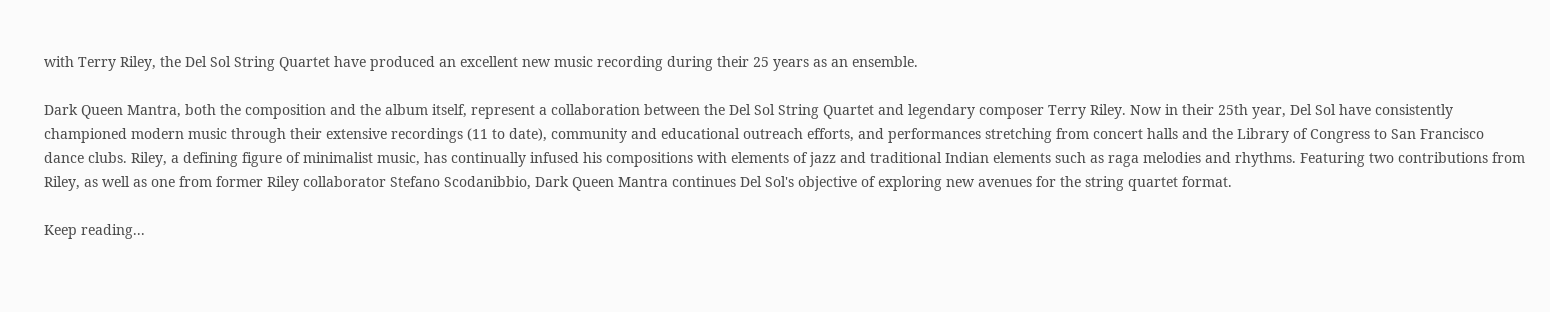with Terry Riley, the Del Sol String Quartet have produced an excellent new music recording during their 25 years as an ensemble.

Dark Queen Mantra, both the composition and the album itself, represent a collaboration between the Del Sol String Quartet and legendary composer Terry Riley. Now in their 25th year, Del Sol have consistently championed modern music through their extensive recordings (11 to date), community and educational outreach efforts, and performances stretching from concert halls and the Library of Congress to San Francisco dance clubs. Riley, a defining figure of minimalist music, has continually infused his compositions with elements of jazz and traditional Indian elements such as raga melodies and rhythms. Featuring two contributions from Riley, as well as one from former Riley collaborator Stefano Scodanibbio, Dark Queen Mantra continues Del Sol's objective of exploring new avenues for the string quartet format.

Keep reading...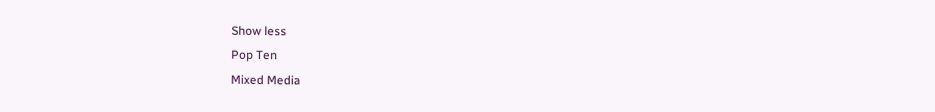Show less
Pop Ten
Mixed Media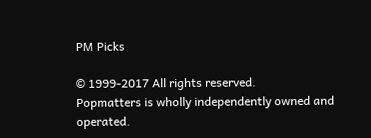PM Picks

© 1999-2017 All rights reserved.
Popmatters is wholly independently owned and operated.